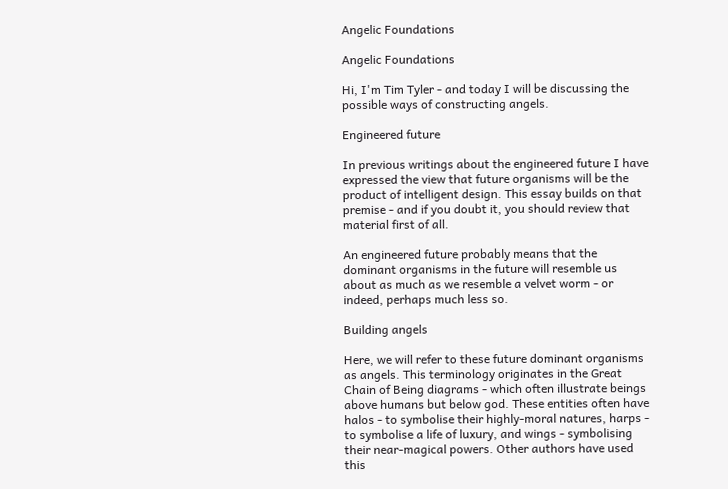Angelic Foundations

Angelic Foundations

Hi, I'm Tim Tyler - and today I will be discussing the possible ways of constructing angels.

Engineered future

In previous writings about the engineered future I have expressed the view that future organisms will be the product of intelligent design. This essay builds on that premise - and if you doubt it, you should review that material first of all.

An engineered future probably means that the dominant organisms in the future will resemble us about as much as we resemble a velvet worm - or indeed, perhaps much less so.

Building angels

Here, we will refer to these future dominant organisms as angels. This terminology originates in the Great Chain of Being diagrams - which often illustrate beings above humans but below god. These entities often have halos - to symbolise their highly-moral natures, harps - to symbolise a life of luxury, and wings - symbolising their near-magical powers. Other authors have used this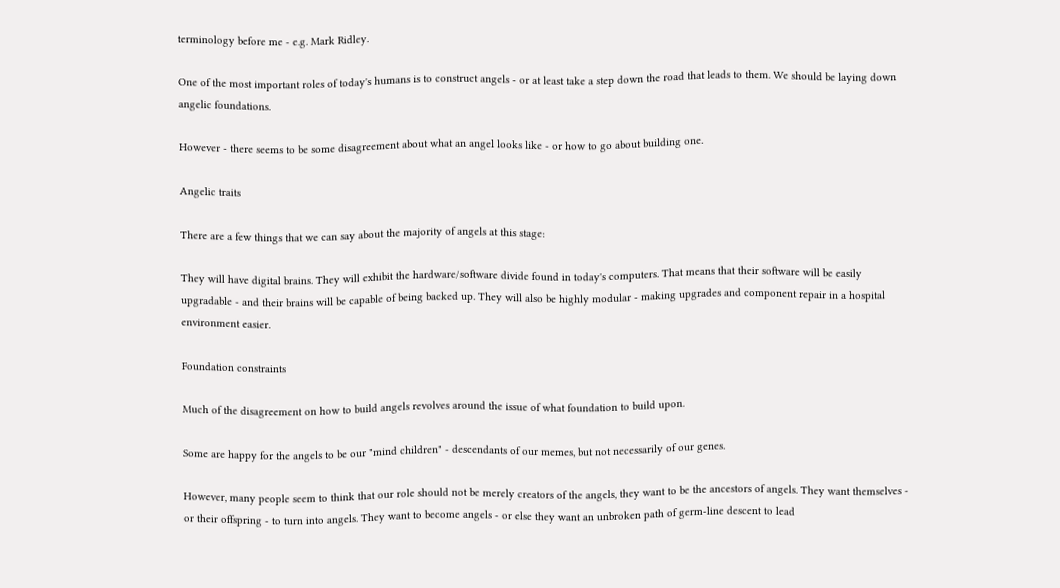terminology before me - e.g. Mark Ridley.

One of the most important roles of today's humans is to construct angels - or at least take a step down the road that leads to them. We should be laying down angelic foundations.

However - there seems to be some disagreement about what an angel looks like - or how to go about building one.

Angelic traits

There are a few things that we can say about the majority of angels at this stage:

They will have digital brains. They will exhibit the hardware/software divide found in today's computers. That means that their software will be easily upgradable - and their brains will be capable of being backed up. They will also be highly modular - making upgrades and component repair in a hospital environment easier.

Foundation constraints

Much of the disagreement on how to build angels revolves around the issue of what foundation to build upon.

Some are happy for the angels to be our "mind children" - descendants of our memes, but not necessarily of our genes.

However, many people seem to think that our role should not be merely creators of the angels, they want to be the ancestors of angels. They want themselves - or their offspring - to turn into angels. They want to become angels - or else they want an unbroken path of germ-line descent to lead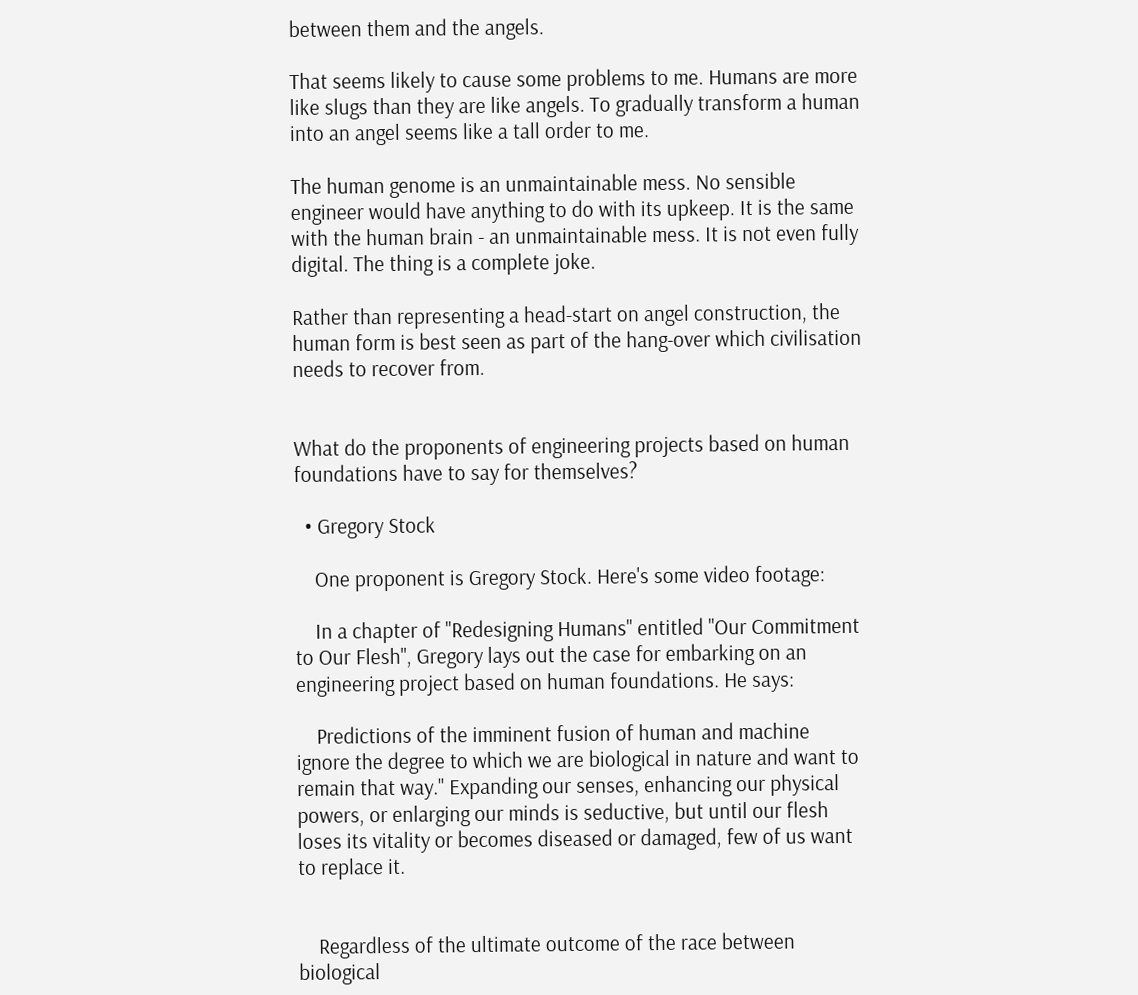between them and the angels.

That seems likely to cause some problems to me. Humans are more like slugs than they are like angels. To gradually transform a human into an angel seems like a tall order to me.

The human genome is an unmaintainable mess. No sensible engineer would have anything to do with its upkeep. It is the same with the human brain - an unmaintainable mess. It is not even fully digital. The thing is a complete joke.

Rather than representing a head-start on angel construction, the human form is best seen as part of the hang-over which civilisation needs to recover from.


What do the proponents of engineering projects based on human foundations have to say for themselves?

  • Gregory Stock

    One proponent is Gregory Stock. Here's some video footage:

    In a chapter of "Redesigning Humans" entitled "Our Commitment to Our Flesh", Gregory lays out the case for embarking on an engineering project based on human foundations. He says:

    Predictions of the imminent fusion of human and machine ignore the degree to which we are biological in nature and want to remain that way." Expanding our senses, enhancing our physical powers, or enlarging our minds is seductive, but until our flesh loses its vitality or becomes diseased or damaged, few of us want to replace it.


    Regardless of the ultimate outcome of the race between biological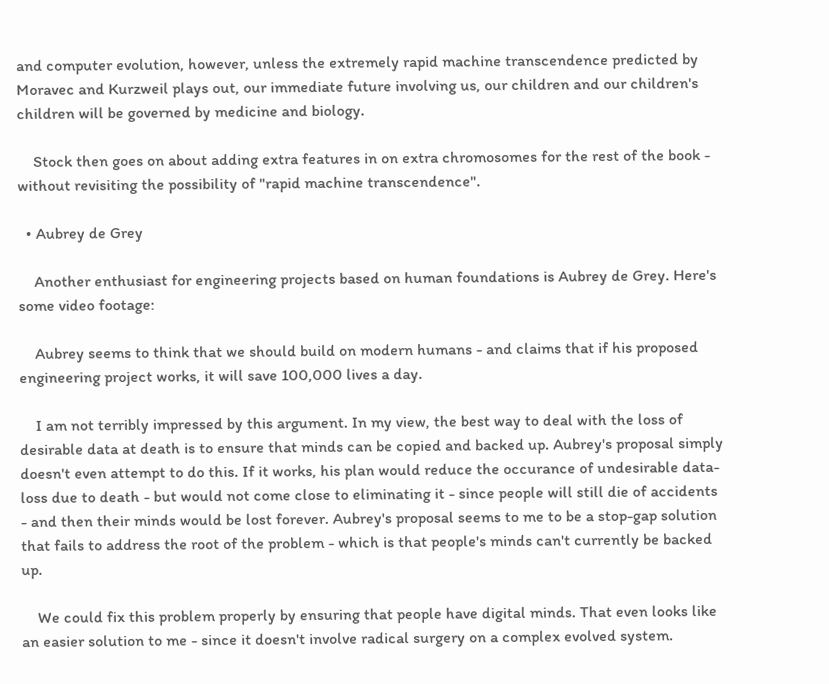and computer evolution, however, unless the extremely rapid machine transcendence predicted by Moravec and Kurzweil plays out, our immediate future involving us, our children and our children's children will be governed by medicine and biology.

    Stock then goes on about adding extra features in on extra chromosomes for the rest of the book - without revisiting the possibility of "rapid machine transcendence".

  • Aubrey de Grey

    Another enthusiast for engineering projects based on human foundations is Aubrey de Grey. Here's some video footage:

    Aubrey seems to think that we should build on modern humans - and claims that if his proposed engineering project works, it will save 100,000 lives a day.

    I am not terribly impressed by this argument. In my view, the best way to deal with the loss of desirable data at death is to ensure that minds can be copied and backed up. Aubrey's proposal simply doesn't even attempt to do this. If it works, his plan would reduce the occurance of undesirable data-loss due to death - but would not come close to eliminating it - since people will still die of accidents - and then their minds would be lost forever. Aubrey's proposal seems to me to be a stop-gap solution that fails to address the root of the problem - which is that people's minds can't currently be backed up.

    We could fix this problem properly by ensuring that people have digital minds. That even looks like an easier solution to me - since it doesn't involve radical surgery on a complex evolved system.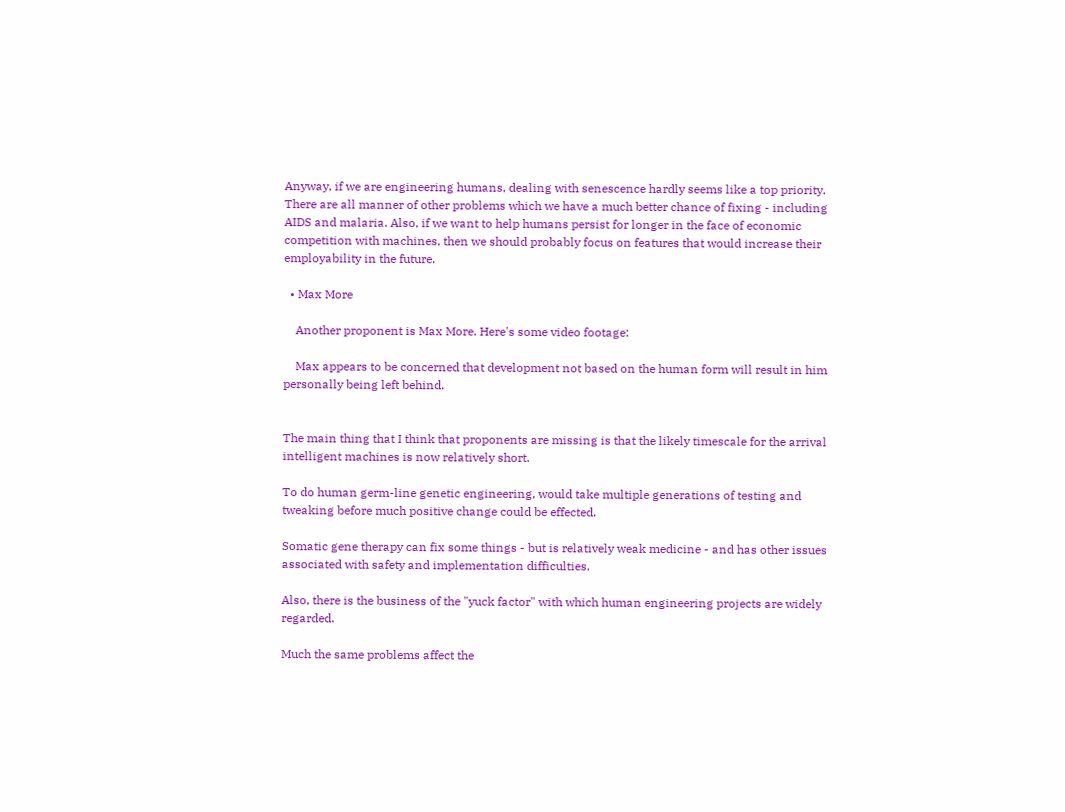Anyway, if we are engineering humans, dealing with senescence hardly seems like a top priority. There are all manner of other problems which we have a much better chance of fixing - including AIDS and malaria. Also, if we want to help humans persist for longer in the face of economic competition with machines, then we should probably focus on features that would increase their employability in the future.

  • Max More

    Another proponent is Max More. Here's some video footage:

    Max appears to be concerned that development not based on the human form will result in him personally being left behind.


The main thing that I think that proponents are missing is that the likely timescale for the arrival intelligent machines is now relatively short.

To do human germ-line genetic engineering, would take multiple generations of testing and tweaking before much positive change could be effected.

Somatic gene therapy can fix some things - but is relatively weak medicine - and has other issues associated with safety and implementation difficulties.

Also, there is the business of the "yuck factor" with which human engineering projects are widely regarded.

Much the same problems affect the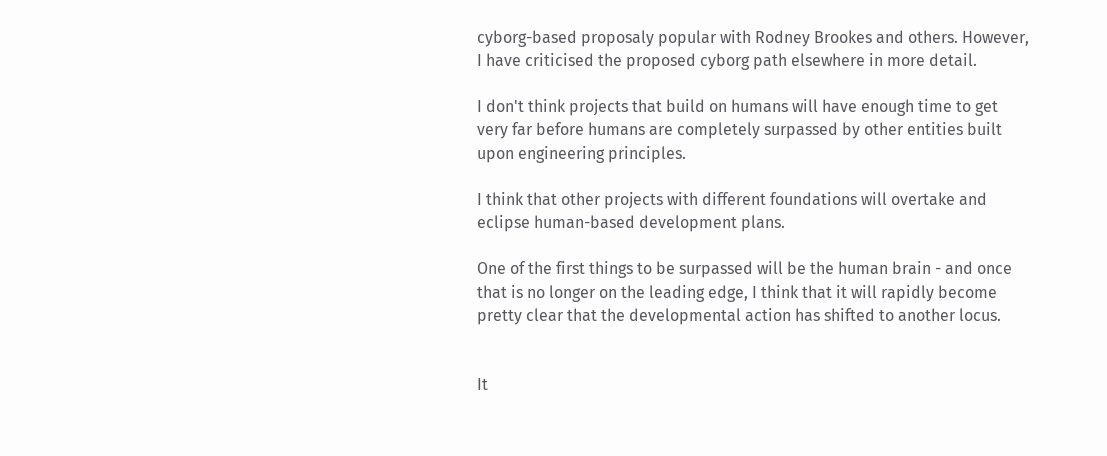cyborg-based proposaly popular with Rodney Brookes and others. However, I have criticised the proposed cyborg path elsewhere in more detail.

I don't think projects that build on humans will have enough time to get very far before humans are completely surpassed by other entities built upon engineering principles.

I think that other projects with different foundations will overtake and eclipse human-based development plans.

One of the first things to be surpassed will be the human brain - and once that is no longer on the leading edge, I think that it will rapidly become pretty clear that the developmental action has shifted to another locus.


It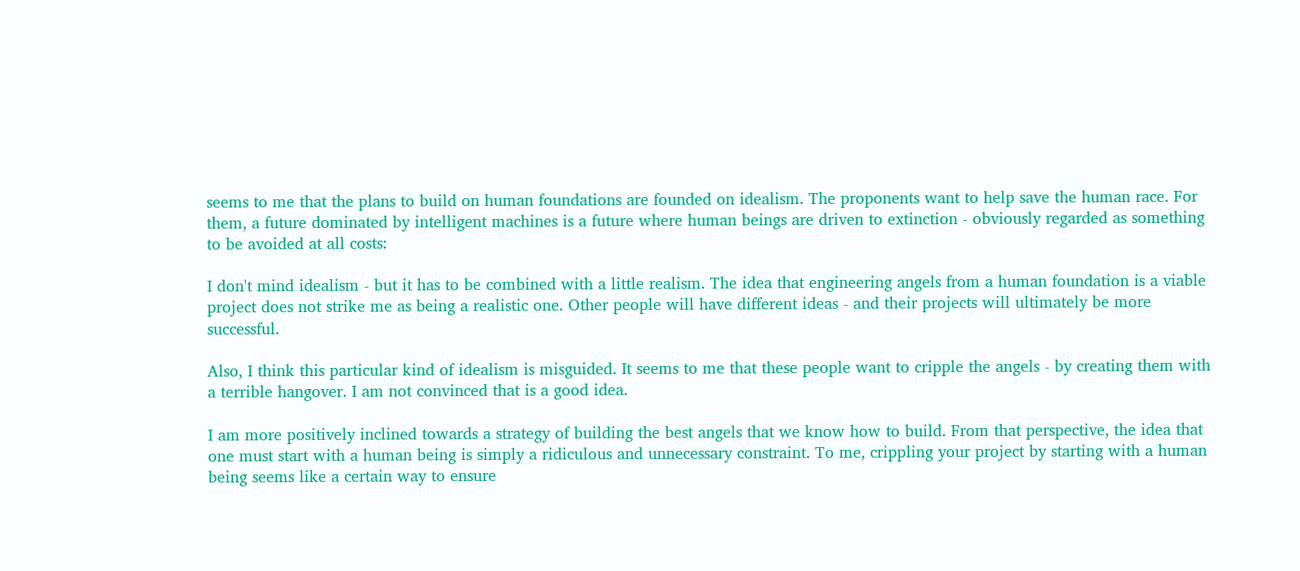seems to me that the plans to build on human foundations are founded on idealism. The proponents want to help save the human race. For them, a future dominated by intelligent machines is a future where human beings are driven to extinction - obviously regarded as something to be avoided at all costs:

I don't mind idealism - but it has to be combined with a little realism. The idea that engineering angels from a human foundation is a viable project does not strike me as being a realistic one. Other people will have different ideas - and their projects will ultimately be more successful.

Also, I think this particular kind of idealism is misguided. It seems to me that these people want to cripple the angels - by creating them with a terrible hangover. I am not convinced that is a good idea.

I am more positively inclined towards a strategy of building the best angels that we know how to build. From that perspective, the idea that one must start with a human being is simply a ridiculous and unnecessary constraint. To me, crippling your project by starting with a human being seems like a certain way to ensure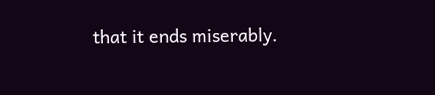that it ends miserably.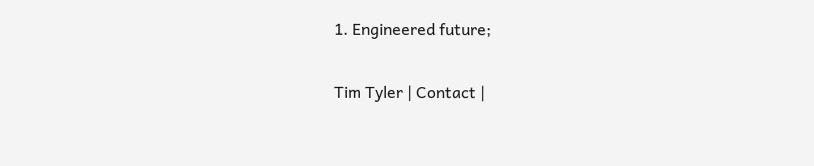1. Engineered future;

Tim Tyler | Contact |